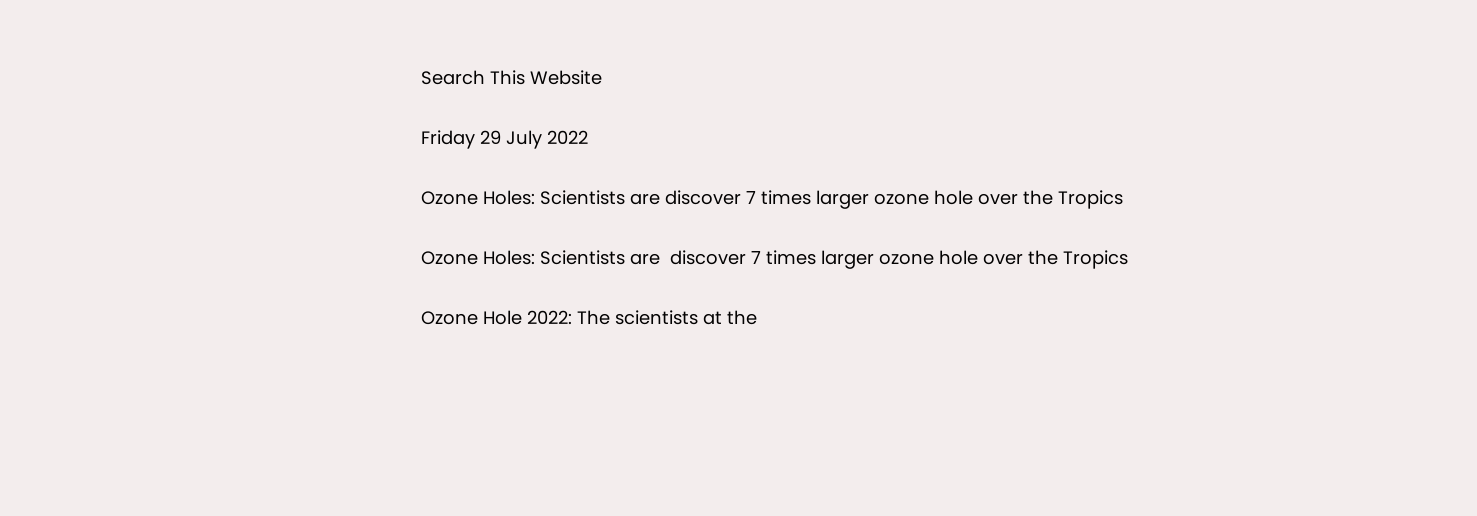Search This Website

Friday 29 July 2022

Ozone Holes: Scientists are discover 7 times larger ozone hole over the Tropics

Ozone Holes: Scientists are  discover 7 times larger ozone hole over the Tropics

Ozone Hole 2022: The scientists at the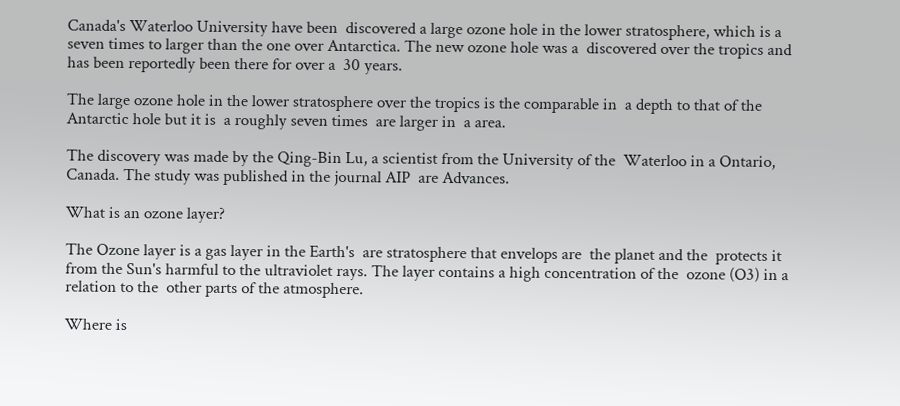Canada's Waterloo University have been  discovered a large ozone hole in the lower stratosphere, which is a  seven times to larger than the one over Antarctica. The new ozone hole was a  discovered over the tropics and has been reportedly been there for over a  30 years.

The large ozone hole in the lower stratosphere over the tropics is the comparable in  a depth to that of the Antarctic hole but it is  a roughly seven times  are larger in  a area.

The discovery was made by the Qing-Bin Lu, a scientist from the University of the  Waterloo in a Ontario, Canada. The study was published in the journal AIP  are Advances.

What is an ozone layer?

The Ozone layer is a gas layer in the Earth's  are stratosphere that envelops are  the planet and the  protects it from the Sun's harmful to the ultraviolet rays. The layer contains a high concentration of the  ozone (O3) in a  relation to the  other parts of the atmosphere.

Where is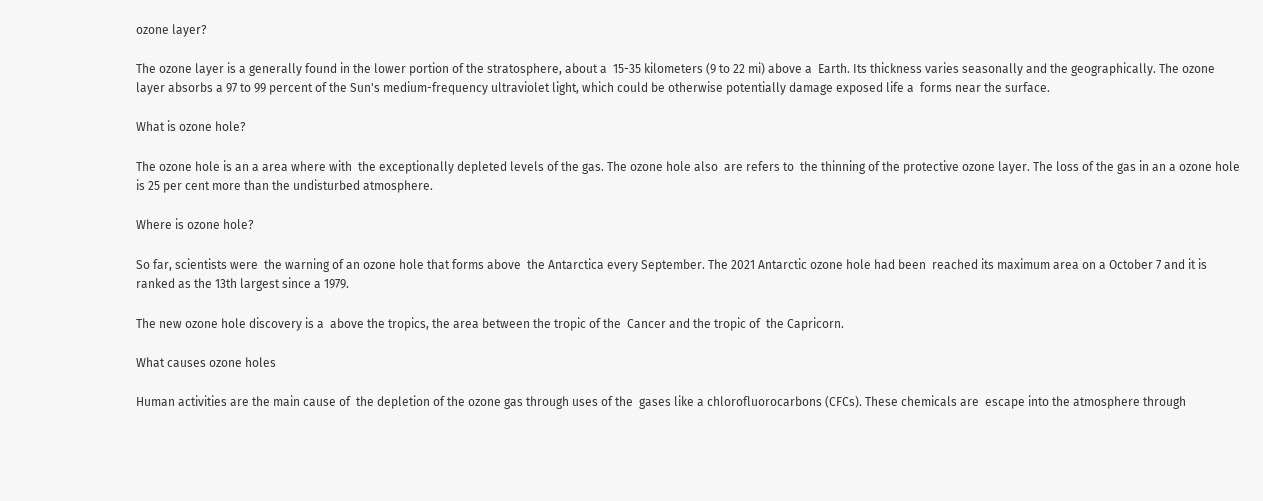ozone layer?

The ozone layer is a generally found in the lower portion of the stratosphere, about a  15-35 kilometers (9 to 22 mi) above a  Earth. Its thickness varies seasonally and the geographically. The ozone layer absorbs a 97 to 99 percent of the Sun's medium-frequency ultraviolet light, which could be otherwise potentially damage exposed life a  forms near the surface.

What is ozone hole?

The ozone hole is an a area where with  the exceptionally depleted levels of the gas. The ozone hole also  are refers to  the thinning of the protective ozone layer. The loss of the gas in an a ozone hole is 25 per cent more than the undisturbed atmosphere.

Where is ozone hole?

So far, scientists were  the warning of an ozone hole that forms above  the Antarctica every September. The 2021 Antarctic ozone hole had been  reached its maximum area on a October 7 and it is ranked as the 13th largest since a 1979.

The new ozone hole discovery is a  above the tropics, the area between the tropic of the  Cancer and the tropic of  the Capricorn.

What causes ozone holes

Human activities are the main cause of  the depletion of the ozone gas through uses of the  gases like a chlorofluorocarbons (CFCs). These chemicals are  escape into the atmosphere through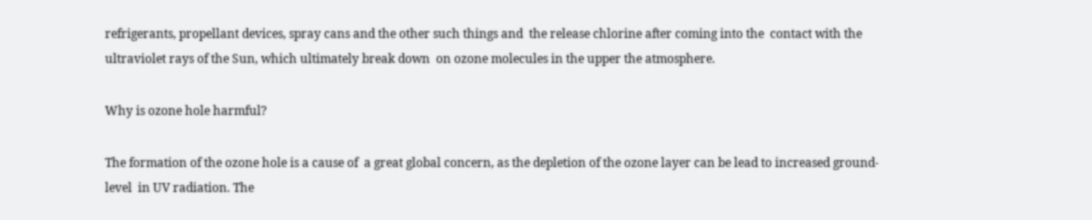refrigerants, propellant devices, spray cans and the other such things and  the release chlorine after coming into the  contact with the ultraviolet rays of the Sun, which ultimately break down  on ozone molecules in the upper the atmosphere.

Why is ozone hole harmful?

The formation of the ozone hole is a cause of  a great global concern, as the depletion of the ozone layer can be lead to increased ground-level  in UV radiation. The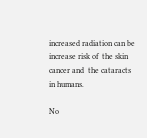increased radiation can be  increase risk of  the skin cancer and  the cataracts in humans.

No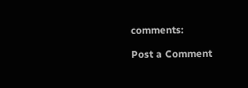comments:

Post a Comment